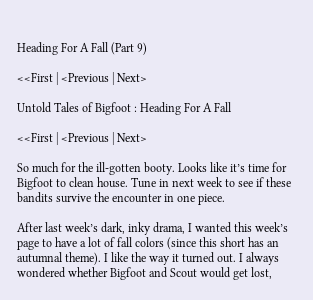Heading For A Fall (Part 9)

<<First | <Previous | Next>

Untold Tales of Bigfoot : Heading For A Fall

<<First | <Previous | Next>

So much for the ill-gotten booty. Looks like it’s time for Bigfoot to clean house. Tune in next week to see if these bandits survive the encounter in one piece.

After last week’s dark, inky drama, I wanted this week’s page to have a lot of fall colors (since this short has an autumnal theme). I like the way it turned out. I always wondered whether Bigfoot and Scout would get lost,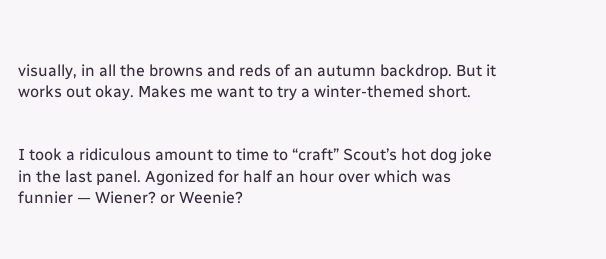visually, in all the browns and reds of an autumn backdrop. But it works out okay. Makes me want to try a winter-themed short.


I took a ridiculous amount to time to “craft” Scout’s hot dog joke in the last panel. Agonized for half an hour over which was funnier — Wiener? or Weenie?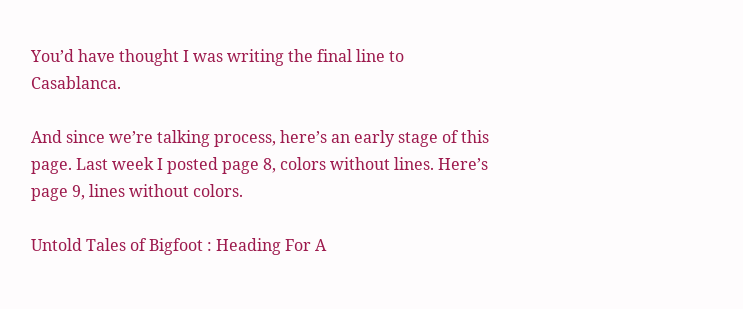You’d have thought I was writing the final line to Casablanca.

And since we’re talking process, here’s an early stage of this page. Last week I posted page 8, colors without lines. Here’s page 9, lines without colors.

Untold Tales of Bigfoot : Heading For A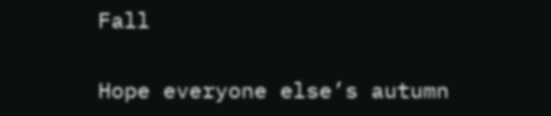Fall

Hope everyone else’s autumn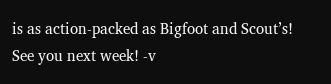is as action-packed as Bigfoot and Scout’s! See you next week! -v